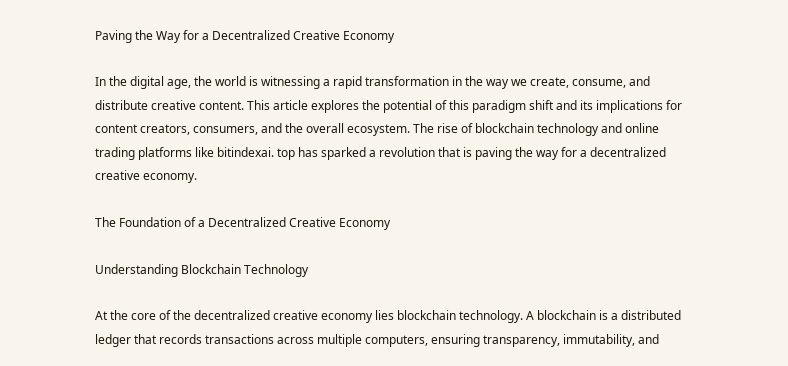Paving the Way for a Decentralized Creative Economy

In the digital age, the world is witnessing a rapid transformation in the way we create, consume, and distribute creative content. This article explores the potential of this paradigm shift and its implications for content creators, consumers, and the overall ecosystem. The rise of blockchain technology and online trading platforms like bitindexai. top has sparked a revolution that is paving the way for a decentralized creative economy.

The Foundation of a Decentralized Creative Economy

Understanding Blockchain Technology

At the core of the decentralized creative economy lies blockchain technology. A blockchain is a distributed ledger that records transactions across multiple computers, ensuring transparency, immutability, and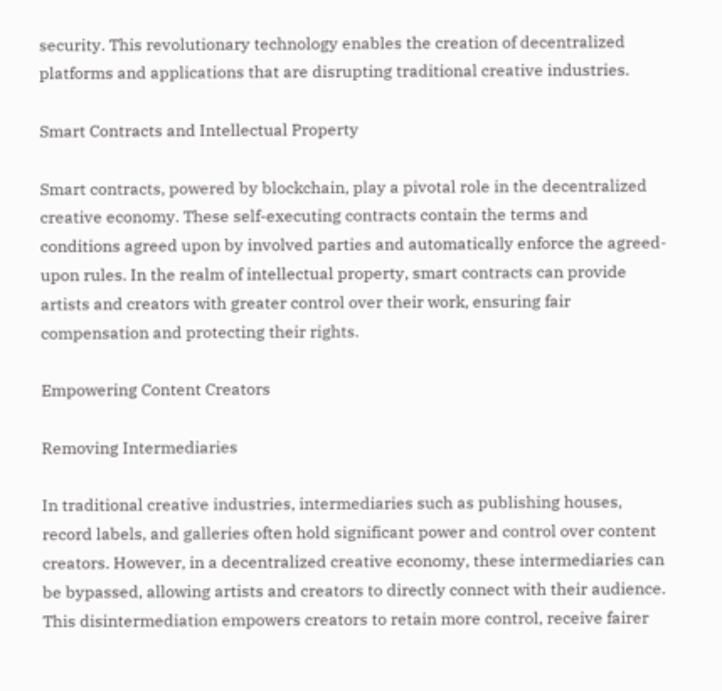security. This revolutionary technology enables the creation of decentralized platforms and applications that are disrupting traditional creative industries.

Smart Contracts and Intellectual Property

Smart contracts, powered by blockchain, play a pivotal role in the decentralized creative economy. These self-executing contracts contain the terms and conditions agreed upon by involved parties and automatically enforce the agreed-upon rules. In the realm of intellectual property, smart contracts can provide artists and creators with greater control over their work, ensuring fair compensation and protecting their rights.

Empowering Content Creators

Removing Intermediaries

In traditional creative industries, intermediaries such as publishing houses, record labels, and galleries often hold significant power and control over content creators. However, in a decentralized creative economy, these intermediaries can be bypassed, allowing artists and creators to directly connect with their audience. This disintermediation empowers creators to retain more control, receive fairer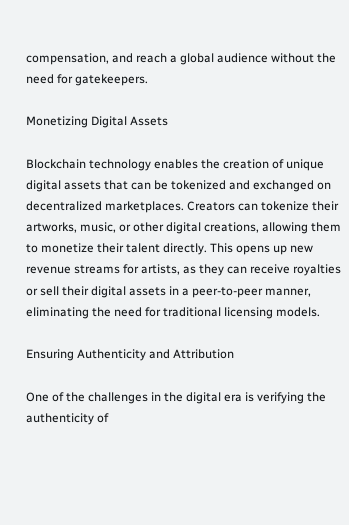compensation, and reach a global audience without the need for gatekeepers.

Monetizing Digital Assets

Blockchain technology enables the creation of unique digital assets that can be tokenized and exchanged on decentralized marketplaces. Creators can tokenize their artworks, music, or other digital creations, allowing them to monetize their talent directly. This opens up new revenue streams for artists, as they can receive royalties or sell their digital assets in a peer-to-peer manner, eliminating the need for traditional licensing models.

Ensuring Authenticity and Attribution

One of the challenges in the digital era is verifying the authenticity of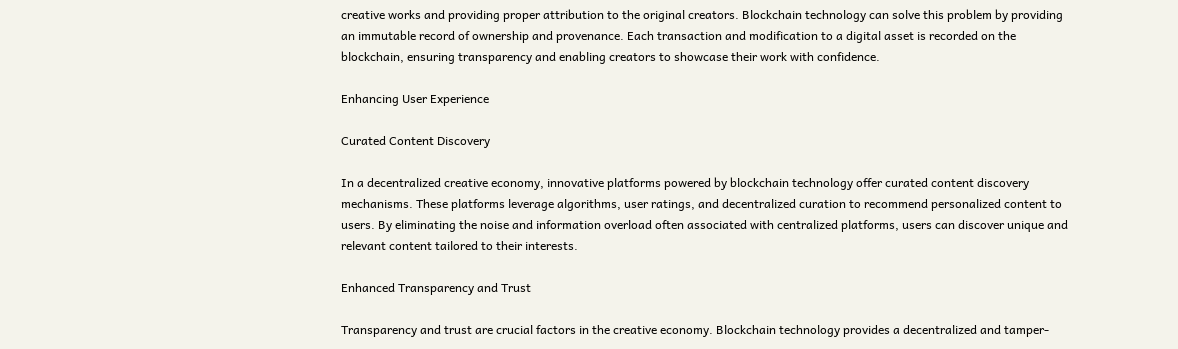creative works and providing proper attribution to the original creators. Blockchain technology can solve this problem by providing an immutable record of ownership and provenance. Each transaction and modification to a digital asset is recorded on the blockchain, ensuring transparency and enabling creators to showcase their work with confidence.

Enhancing User Experience

Curated Content Discovery

In a decentralized creative economy, innovative platforms powered by blockchain technology offer curated content discovery mechanisms. These platforms leverage algorithms, user ratings, and decentralized curation to recommend personalized content to users. By eliminating the noise and information overload often associated with centralized platforms, users can discover unique and relevant content tailored to their interests.

Enhanced Transparency and Trust

Transparency and trust are crucial factors in the creative economy. Blockchain technology provides a decentralized and tamper-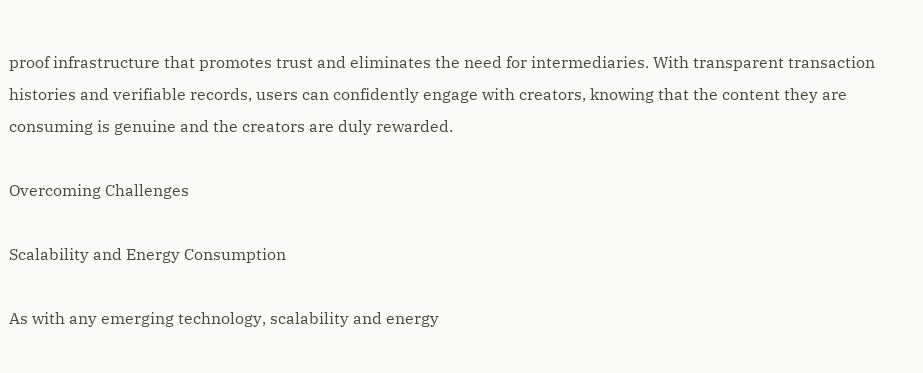proof infrastructure that promotes trust and eliminates the need for intermediaries. With transparent transaction histories and verifiable records, users can confidently engage with creators, knowing that the content they are consuming is genuine and the creators are duly rewarded.

Overcoming Challenges

Scalability and Energy Consumption

As with any emerging technology, scalability and energy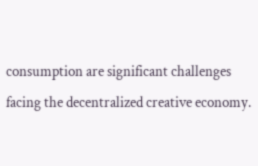consumption are significant challenges facing the decentralized creative economy.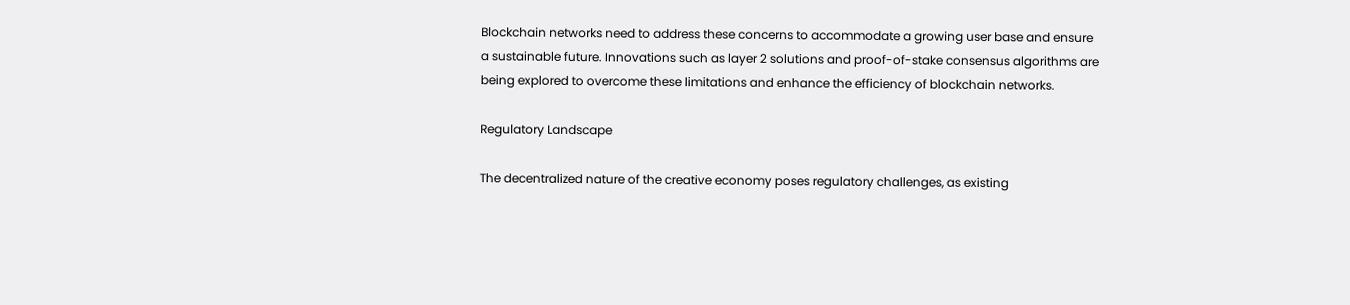Blockchain networks need to address these concerns to accommodate a growing user base and ensure a sustainable future. Innovations such as layer 2 solutions and proof-of-stake consensus algorithms are being explored to overcome these limitations and enhance the efficiency of blockchain networks.

Regulatory Landscape

The decentralized nature of the creative economy poses regulatory challenges, as existing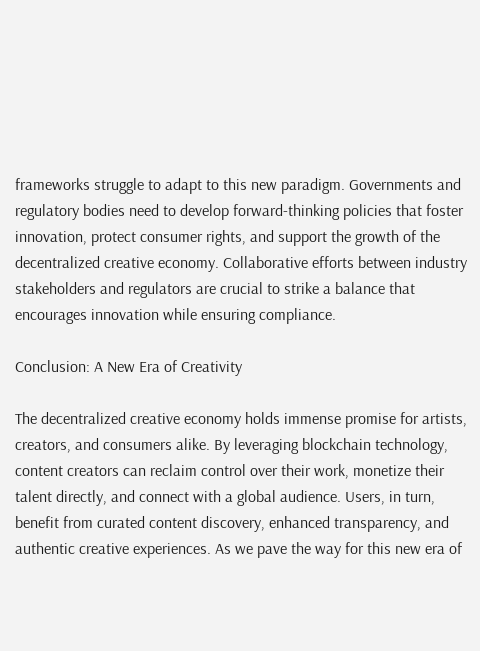frameworks struggle to adapt to this new paradigm. Governments and regulatory bodies need to develop forward-thinking policies that foster innovation, protect consumer rights, and support the growth of the decentralized creative economy. Collaborative efforts between industry stakeholders and regulators are crucial to strike a balance that encourages innovation while ensuring compliance.

Conclusion: A New Era of Creativity

The decentralized creative economy holds immense promise for artists, creators, and consumers alike. By leveraging blockchain technology, content creators can reclaim control over their work, monetize their talent directly, and connect with a global audience. Users, in turn, benefit from curated content discovery, enhanced transparency, and authentic creative experiences. As we pave the way for this new era of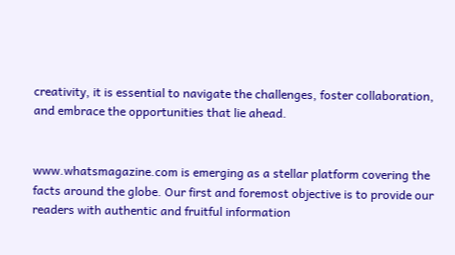creativity, it is essential to navigate the challenges, foster collaboration, and embrace the opportunities that lie ahead.


www.whatsmagazine.com is emerging as a stellar platform covering the facts around the globe. Our first and foremost objective is to provide our readers with authentic and fruitful information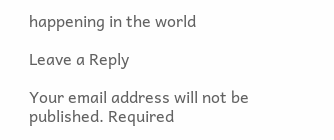happening in the world

Leave a Reply

Your email address will not be published. Required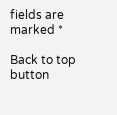fields are marked *

Back to top button